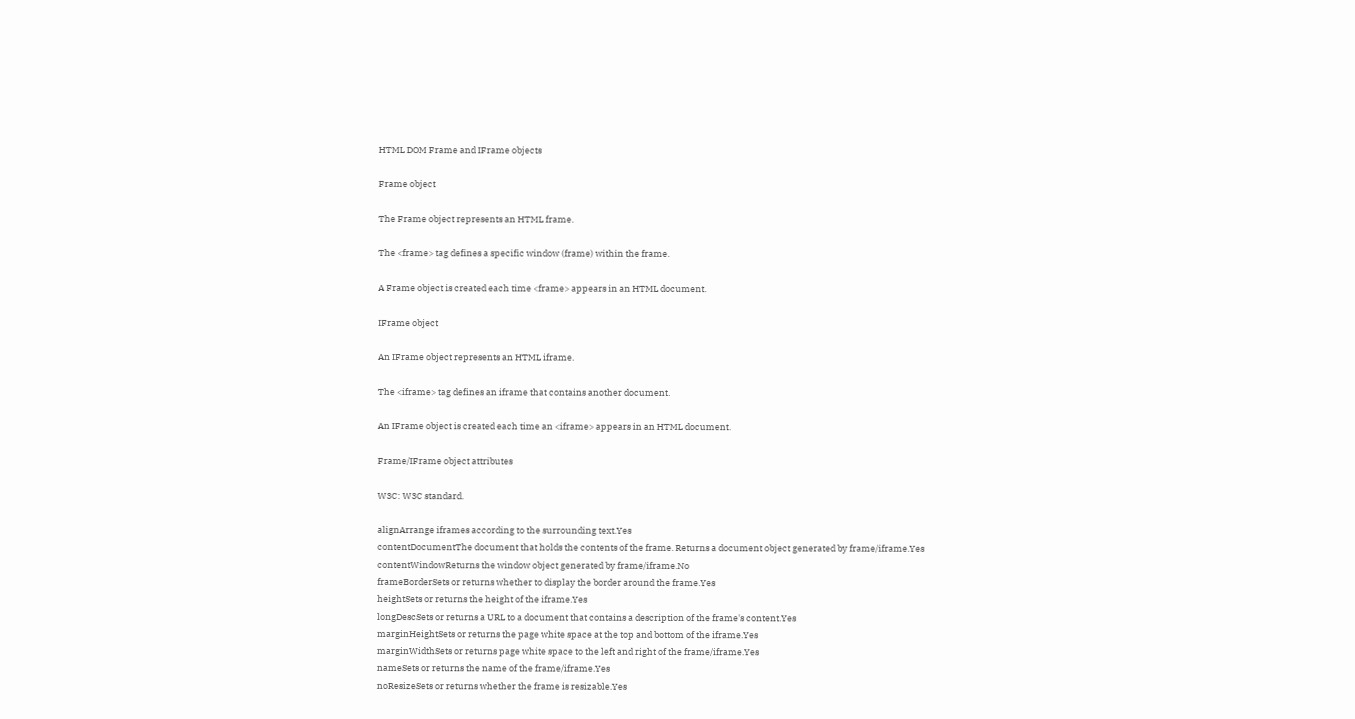HTML DOM Frame and IFrame objects

Frame object

The Frame object represents an HTML frame.

The <frame> tag defines a specific window (frame) within the frame.

A Frame object is created each time <frame> appears in an HTML document.

IFrame object

An IFrame object represents an HTML iframe.

The <iframe> tag defines an iframe that contains another document.

An IFrame object is created each time an <iframe> appears in an HTML document.

Frame/IFrame object attributes

W3C: W3C standard.

alignArrange iframes according to the surrounding text.Yes
contentDocumentThe document that holds the contents of the frame. Returns a document object generated by frame/iframe.Yes
contentWindowReturns the window object generated by frame/iframe.No
frameBorderSets or returns whether to display the border around the frame.Yes
heightSets or returns the height of the iframe.Yes
longDescSets or returns a URL to a document that contains a description of the frame's content.Yes
marginHeightSets or returns the page white space at the top and bottom of the iframe.Yes
marginWidthSets or returns page white space to the left and right of the frame/iframe.Yes
nameSets or returns the name of the frame/iframe.Yes
noResizeSets or returns whether the frame is resizable.Yes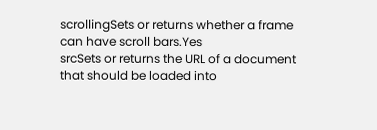scrollingSets or returns whether a frame can have scroll bars.Yes
srcSets or returns the URL of a document that should be loaded into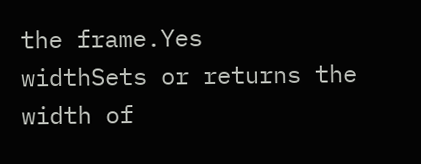the frame.Yes
widthSets or returns the width of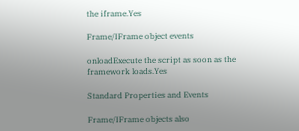the iframe.Yes

Frame/IFrame object events

onloadExecute the script as soon as the framework loads.Yes

Standard Properties and Events

Frame/IFrame objects also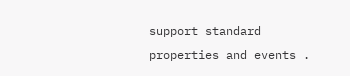support standard properties and events .